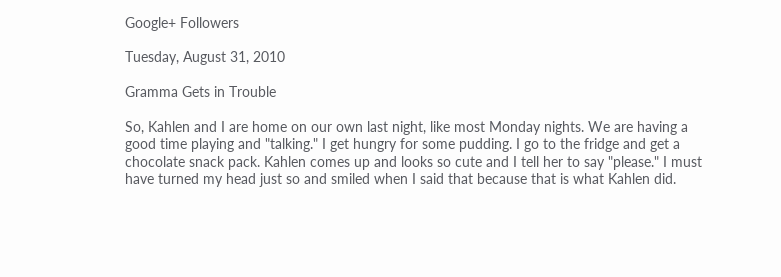Google+ Followers

Tuesday, August 31, 2010

Gramma Gets in Trouble

So, Kahlen and I are home on our own last night, like most Monday nights. We are having a good time playing and "talking." I get hungry for some pudding. I go to the fridge and get a chocolate snack pack. Kahlen comes up and looks so cute and I tell her to say "please." I must have turned my head just so and smiled when I said that because that is what Kahlen did.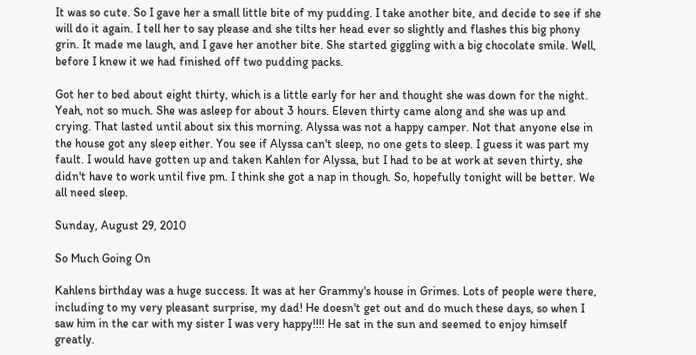It was so cute. So I gave her a small little bite of my pudding. I take another bite, and decide to see if she will do it again. I tell her to say please and she tilts her head ever so slightly and flashes this big phony grin. It made me laugh, and I gave her another bite. She started giggling with a big chocolate smile. Well, before I knew it we had finished off two pudding packs.

Got her to bed about eight thirty, which is a little early for her and thought she was down for the night. Yeah, not so much. She was asleep for about 3 hours. Eleven thirty came along and she was up and crying. That lasted until about six this morning. Alyssa was not a happy camper. Not that anyone else in the house got any sleep either. You see if Alyssa can't sleep, no one gets to sleep. I guess it was part my fault. I would have gotten up and taken Kahlen for Alyssa, but I had to be at work at seven thirty, she didn't have to work until five pm. I think she got a nap in though. So, hopefully tonight will be better. We all need sleep.

Sunday, August 29, 2010

So Much Going On

Kahlens birthday was a huge success. It was at her Grammy's house in Grimes. Lots of people were there, including to my very pleasant surprise, my dad! He doesn't get out and do much these days, so when I saw him in the car with my sister I was very happy!!!! He sat in the sun and seemed to enjoy himself greatly.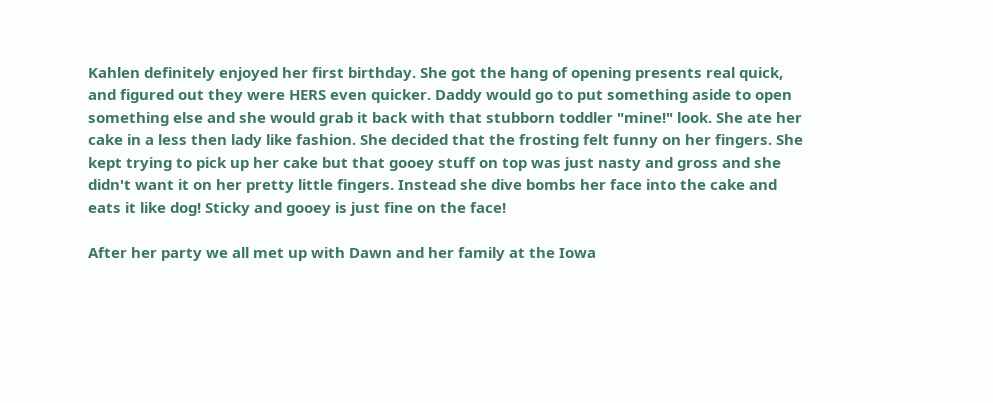Kahlen definitely enjoyed her first birthday. She got the hang of opening presents real quick, and figured out they were HERS even quicker. Daddy would go to put something aside to open something else and she would grab it back with that stubborn toddler "mine!" look. She ate her cake in a less then lady like fashion. She decided that the frosting felt funny on her fingers. She kept trying to pick up her cake but that gooey stuff on top was just nasty and gross and she didn't want it on her pretty little fingers. Instead she dive bombs her face into the cake and eats it like dog! Sticky and gooey is just fine on the face!

After her party we all met up with Dawn and her family at the Iowa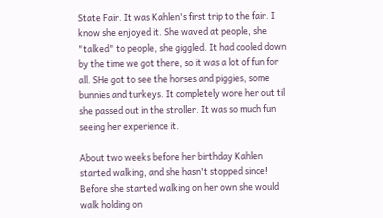State Fair. It was Kahlen's first trip to the fair. I know she enjoyed it. She waved at people, she "talked" to people, she giggled. It had cooled down by the time we got there, so it was a lot of fun for all. SHe got to see the horses and piggies, some bunnies and turkeys. It completely wore her out til she passed out in the stroller. It was so much fun seeing her experience it.

About two weeks before her birthday Kahlen started walking, and she hasn't stopped since! Before she started walking on her own she would walk holding on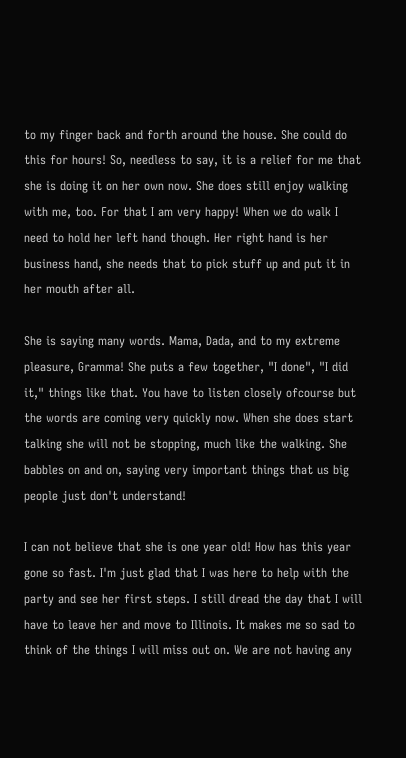to my finger back and forth around the house. She could do this for hours! So, needless to say, it is a relief for me that she is doing it on her own now. She does still enjoy walking with me, too. For that I am very happy! When we do walk I need to hold her left hand though. Her right hand is her business hand, she needs that to pick stuff up and put it in her mouth after all.

She is saying many words. Mama, Dada, and to my extreme pleasure, Gramma! She puts a few together, "I done", "I did it," things like that. You have to listen closely ofcourse but the words are coming very quickly now. When she does start talking she will not be stopping, much like the walking. She babbles on and on, saying very important things that us big people just don't understand!

I can not believe that she is one year old! How has this year gone so fast. I'm just glad that I was here to help with the party and see her first steps. I still dread the day that I will have to leave her and move to Illinois. It makes me so sad to think of the things I will miss out on. We are not having any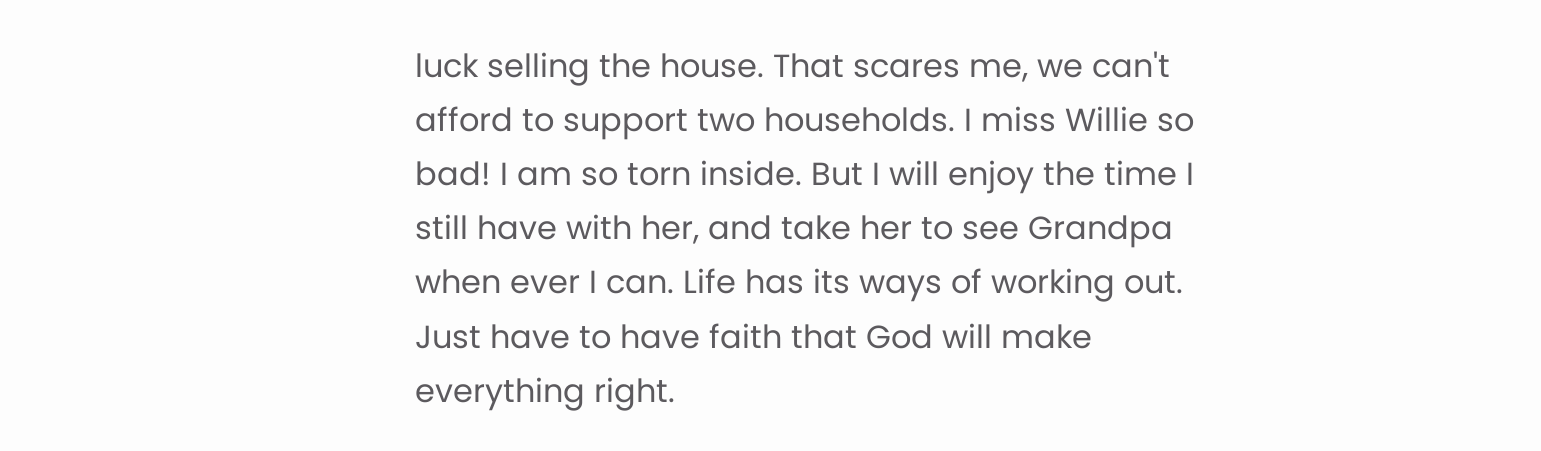luck selling the house. That scares me, we can't afford to support two households. I miss Willie so bad! I am so torn inside. But I will enjoy the time I still have with her, and take her to see Grandpa when ever I can. Life has its ways of working out. Just have to have faith that God will make everything right.